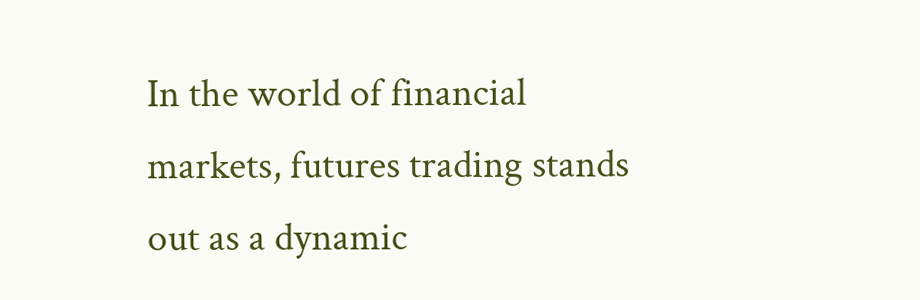In the world of financial markets, futures trading stands out as a dynamic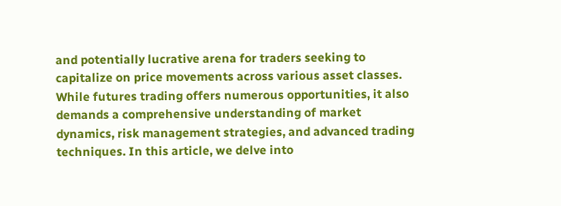and potentially lucrative arena for traders seeking to capitalize on price movements across various asset classes. While futures trading offers numerous opportunities, it also demands a comprehensive understanding of market dynamics, risk management strategies, and advanced trading techniques. In this article, we delve into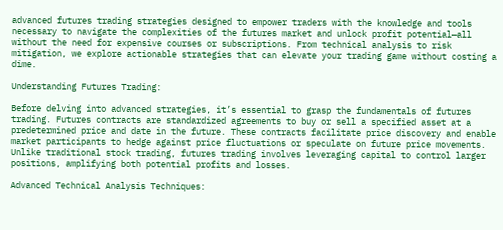advanced futures trading strategies designed to empower traders with the knowledge and tools necessary to navigate the complexities of the futures market and unlock profit potential—all without the need for expensive courses or subscriptions. From technical analysis to risk mitigation, we explore actionable strategies that can elevate your trading game without costing a dime.

Understanding Futures Trading:

Before delving into advanced strategies, it’s essential to grasp the fundamentals of futures trading. Futures contracts are standardized agreements to buy or sell a specified asset at a predetermined price and date in the future. These contracts facilitate price discovery and enable market participants to hedge against price fluctuations or speculate on future price movements. Unlike traditional stock trading, futures trading involves leveraging capital to control larger positions, amplifying both potential profits and losses.

Advanced Technical Analysis Techniques: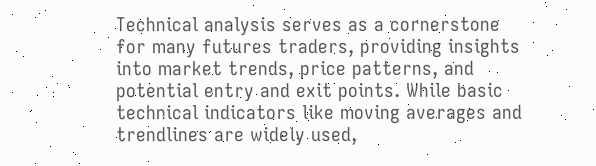Technical analysis serves as a cornerstone for many futures traders, providing insights into market trends, price patterns, and potential entry and exit points. While basic technical indicators like moving averages and trendlines are widely used,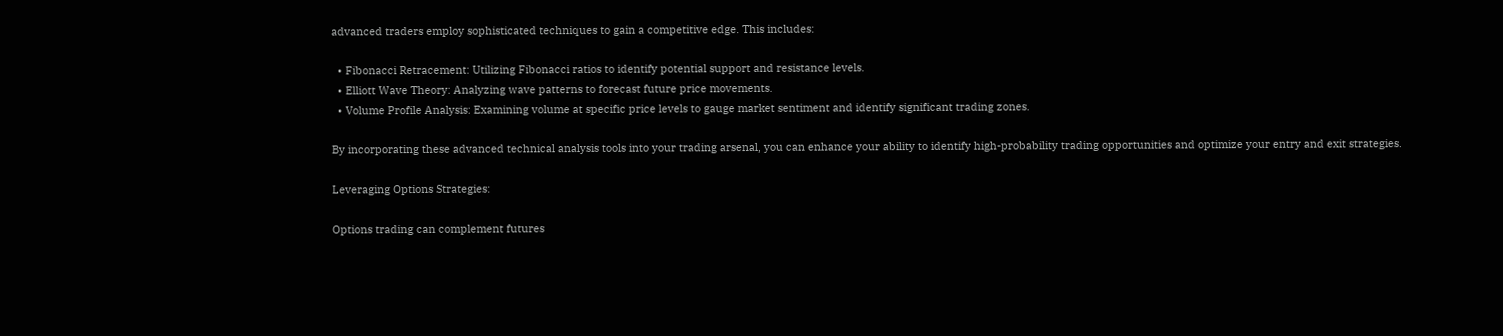advanced traders employ sophisticated techniques to gain a competitive edge. This includes:

  • Fibonacci Retracement: Utilizing Fibonacci ratios to identify potential support and resistance levels.
  • Elliott Wave Theory: Analyzing wave patterns to forecast future price movements.
  • Volume Profile Analysis: Examining volume at specific price levels to gauge market sentiment and identify significant trading zones.

By incorporating these advanced technical analysis tools into your trading arsenal, you can enhance your ability to identify high-probability trading opportunities and optimize your entry and exit strategies.

Leveraging Options Strategies:

Options trading can complement futures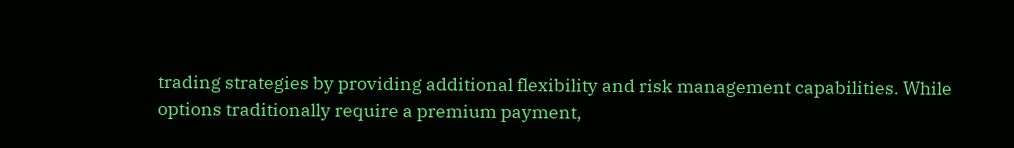trading strategies by providing additional flexibility and risk management capabilities. While options traditionally require a premium payment,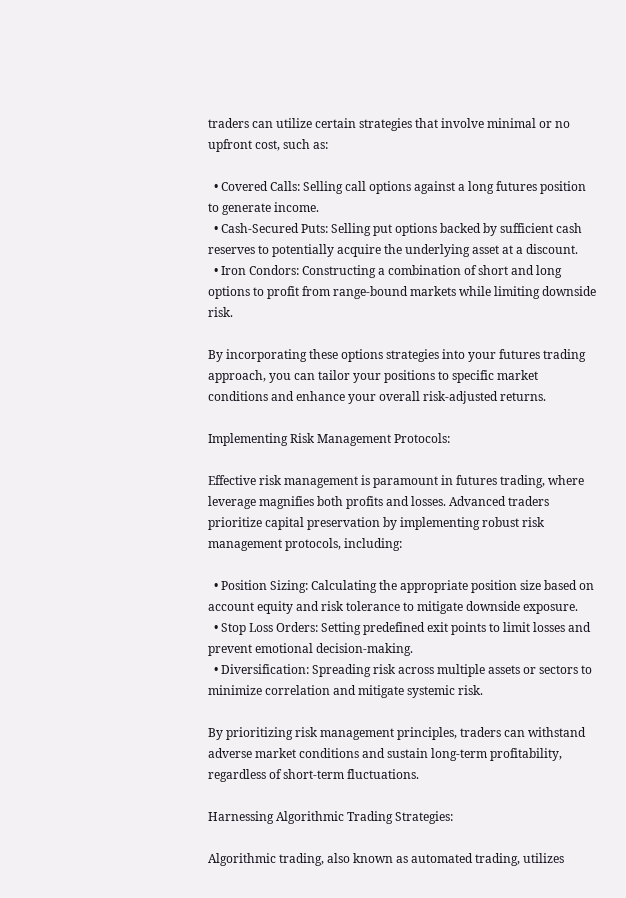traders can utilize certain strategies that involve minimal or no upfront cost, such as:

  • Covered Calls: Selling call options against a long futures position to generate income.
  • Cash-Secured Puts: Selling put options backed by sufficient cash reserves to potentially acquire the underlying asset at a discount.
  • Iron Condors: Constructing a combination of short and long options to profit from range-bound markets while limiting downside risk.

By incorporating these options strategies into your futures trading approach, you can tailor your positions to specific market conditions and enhance your overall risk-adjusted returns.

Implementing Risk Management Protocols:

Effective risk management is paramount in futures trading, where leverage magnifies both profits and losses. Advanced traders prioritize capital preservation by implementing robust risk management protocols, including:

  • Position Sizing: Calculating the appropriate position size based on account equity and risk tolerance to mitigate downside exposure.
  • Stop Loss Orders: Setting predefined exit points to limit losses and prevent emotional decision-making.
  • Diversification: Spreading risk across multiple assets or sectors to minimize correlation and mitigate systemic risk.

By prioritizing risk management principles, traders can withstand adverse market conditions and sustain long-term profitability, regardless of short-term fluctuations.

Harnessing Algorithmic Trading Strategies:

Algorithmic trading, also known as automated trading, utilizes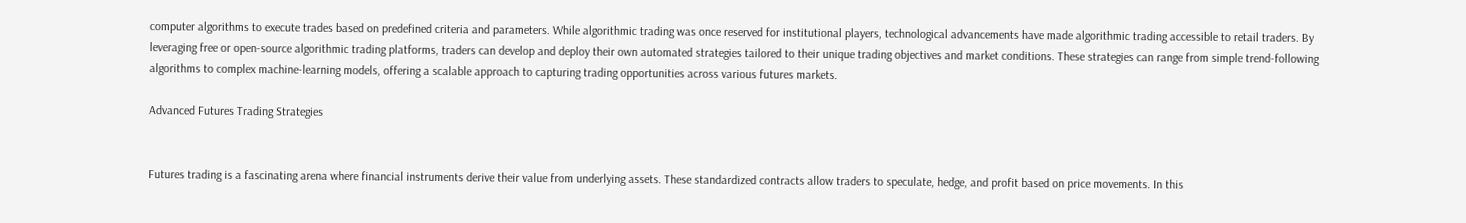computer algorithms to execute trades based on predefined criteria and parameters. While algorithmic trading was once reserved for institutional players, technological advancements have made algorithmic trading accessible to retail traders. By leveraging free or open-source algorithmic trading platforms, traders can develop and deploy their own automated strategies tailored to their unique trading objectives and market conditions. These strategies can range from simple trend-following algorithms to complex machine-learning models, offering a scalable approach to capturing trading opportunities across various futures markets.

Advanced Futures Trading Strategies


Futures trading is a fascinating arena where financial instruments derive their value from underlying assets. These standardized contracts allow traders to speculate, hedge, and profit based on price movements. In this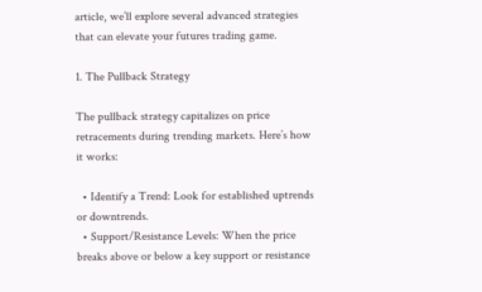article, we’ll explore several advanced strategies that can elevate your futures trading game.

1. The Pullback Strategy

The pullback strategy capitalizes on price retracements during trending markets. Here’s how it works:

  • Identify a Trend: Look for established uptrends or downtrends.
  • Support/Resistance Levels: When the price breaks above or below a key support or resistance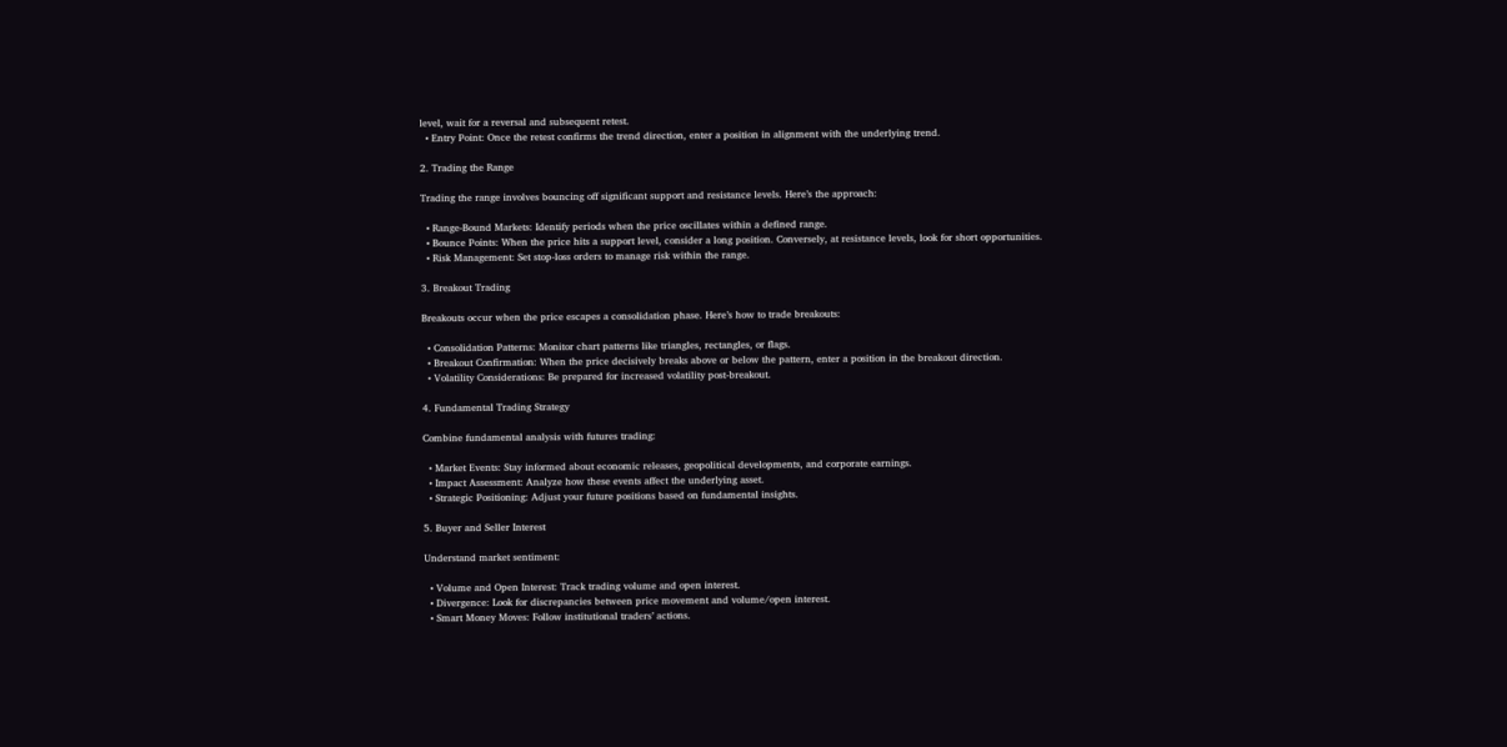level, wait for a reversal and subsequent retest.
  • Entry Point: Once the retest confirms the trend direction, enter a position in alignment with the underlying trend.

2. Trading the Range

Trading the range involves bouncing off significant support and resistance levels. Here’s the approach:

  • Range-Bound Markets: Identify periods when the price oscillates within a defined range.
  • Bounce Points: When the price hits a support level, consider a long position. Conversely, at resistance levels, look for short opportunities.
  • Risk Management: Set stop-loss orders to manage risk within the range.

3. Breakout Trading

Breakouts occur when the price escapes a consolidation phase. Here’s how to trade breakouts:

  • Consolidation Patterns: Monitor chart patterns like triangles, rectangles, or flags.
  • Breakout Confirmation: When the price decisively breaks above or below the pattern, enter a position in the breakout direction.
  • Volatility Considerations: Be prepared for increased volatility post-breakout.

4. Fundamental Trading Strategy

Combine fundamental analysis with futures trading:

  • Market Events: Stay informed about economic releases, geopolitical developments, and corporate earnings.
  • Impact Assessment: Analyze how these events affect the underlying asset.
  • Strategic Positioning: Adjust your future positions based on fundamental insights.

5. Buyer and Seller Interest

Understand market sentiment:

  • Volume and Open Interest: Track trading volume and open interest.
  • Divergence: Look for discrepancies between price movement and volume/open interest.
  • Smart Money Moves: Follow institutional traders’ actions.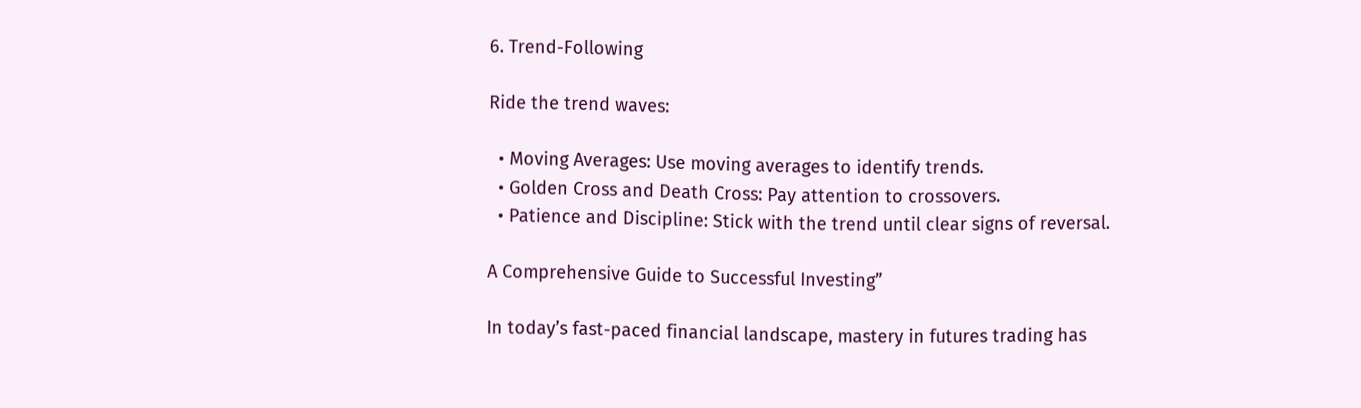6. Trend-Following

Ride the trend waves:

  • Moving Averages: Use moving averages to identify trends.
  • Golden Cross and Death Cross: Pay attention to crossovers.
  • Patience and Discipline: Stick with the trend until clear signs of reversal.

A Comprehensive Guide to Successful Investing”

In today’s fast-paced financial landscape, mastery in futures trading has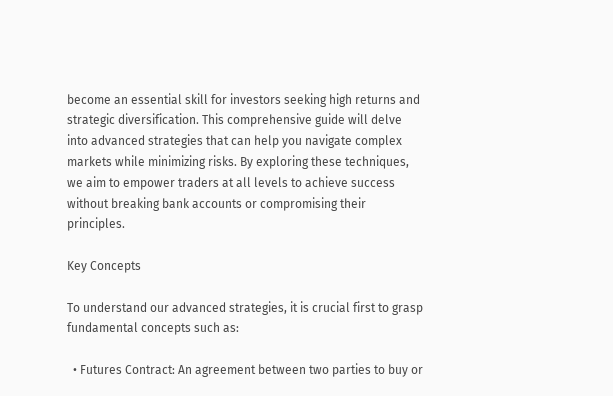become an essential skill for investors seeking high returns and strategic diversification. This comprehensive guide will delve into advanced strategies that can help you navigate complex markets while minimizing risks. By exploring these techniques, we aim to empower traders at all levels to achieve success without breaking bank accounts or compromising their principles.

Key Concepts

To understand our advanced strategies, it is crucial first to grasp fundamental concepts such as:

  • Futures Contract: An agreement between two parties to buy or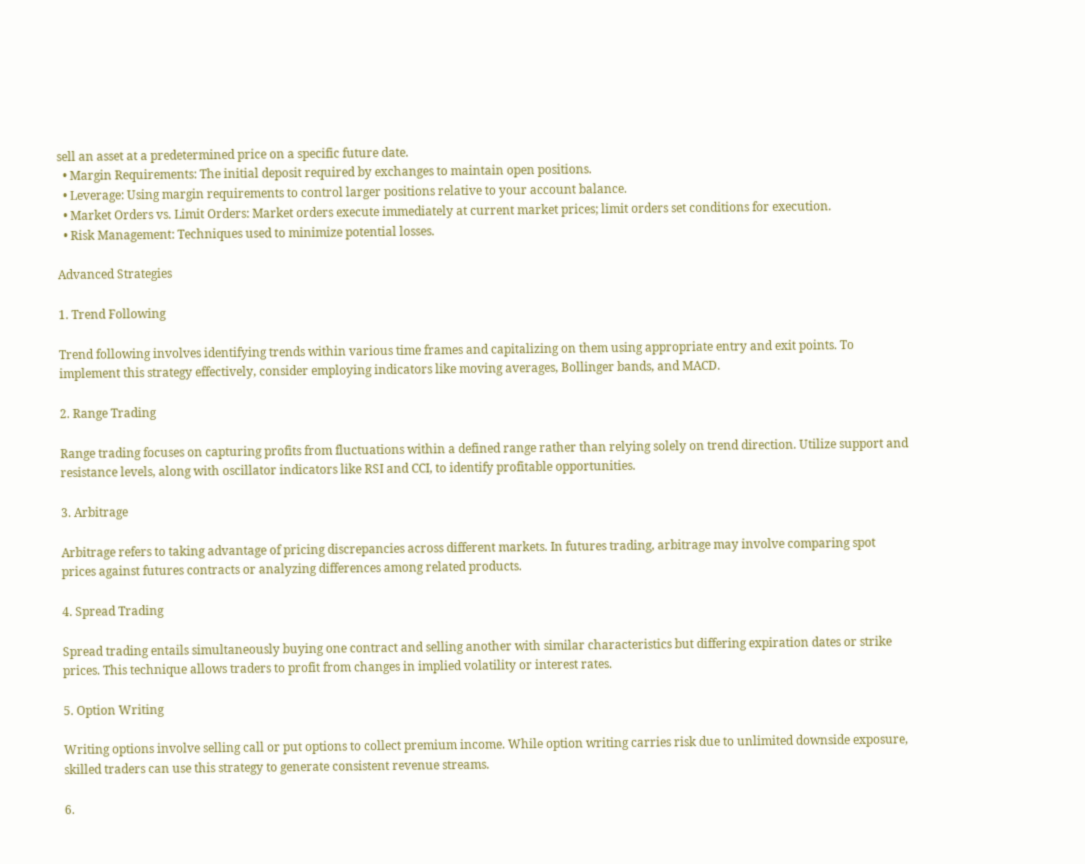sell an asset at a predetermined price on a specific future date.
  • Margin Requirements: The initial deposit required by exchanges to maintain open positions.
  • Leverage: Using margin requirements to control larger positions relative to your account balance.
  • Market Orders vs. Limit Orders: Market orders execute immediately at current market prices; limit orders set conditions for execution.
  • Risk Management: Techniques used to minimize potential losses.

Advanced Strategies

1. Trend Following

Trend following involves identifying trends within various time frames and capitalizing on them using appropriate entry and exit points. To implement this strategy effectively, consider employing indicators like moving averages, Bollinger bands, and MACD.

2. Range Trading

Range trading focuses on capturing profits from fluctuations within a defined range rather than relying solely on trend direction. Utilize support and resistance levels, along with oscillator indicators like RSI and CCI, to identify profitable opportunities.

3. Arbitrage

Arbitrage refers to taking advantage of pricing discrepancies across different markets. In futures trading, arbitrage may involve comparing spot prices against futures contracts or analyzing differences among related products.

4. Spread Trading

Spread trading entails simultaneously buying one contract and selling another with similar characteristics but differing expiration dates or strike prices. This technique allows traders to profit from changes in implied volatility or interest rates.

5. Option Writing

Writing options involve selling call or put options to collect premium income. While option writing carries risk due to unlimited downside exposure, skilled traders can use this strategy to generate consistent revenue streams.

6.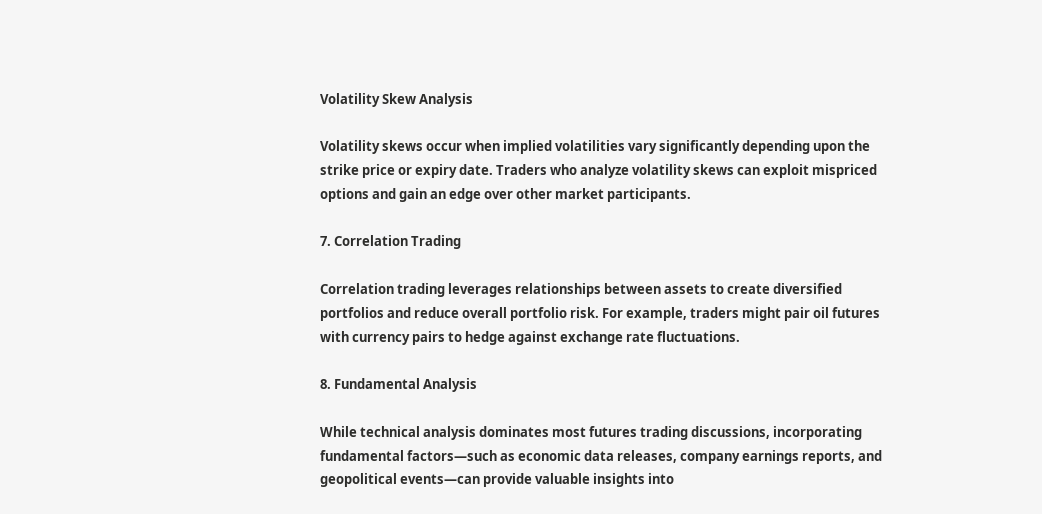Volatility Skew Analysis

Volatility skews occur when implied volatilities vary significantly depending upon the strike price or expiry date. Traders who analyze volatility skews can exploit mispriced options and gain an edge over other market participants.

7. Correlation Trading

Correlation trading leverages relationships between assets to create diversified portfolios and reduce overall portfolio risk. For example, traders might pair oil futures with currency pairs to hedge against exchange rate fluctuations.

8. Fundamental Analysis

While technical analysis dominates most futures trading discussions, incorporating fundamental factors—such as economic data releases, company earnings reports, and geopolitical events—can provide valuable insights into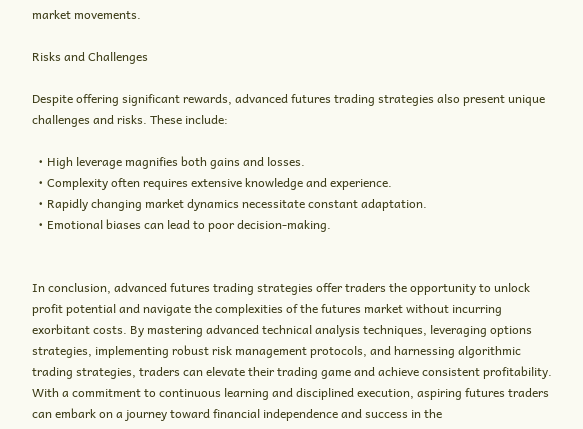market movements.

Risks and Challenges

Despite offering significant rewards, advanced futures trading strategies also present unique challenges and risks. These include:

  • High leverage magnifies both gains and losses.
  • Complexity often requires extensive knowledge and experience.
  • Rapidly changing market dynamics necessitate constant adaptation.
  • Emotional biases can lead to poor decision-making.


In conclusion, advanced futures trading strategies offer traders the opportunity to unlock profit potential and navigate the complexities of the futures market without incurring exorbitant costs. By mastering advanced technical analysis techniques, leveraging options strategies, implementing robust risk management protocols, and harnessing algorithmic trading strategies, traders can elevate their trading game and achieve consistent profitability. With a commitment to continuous learning and disciplined execution, aspiring futures traders can embark on a journey toward financial independence and success in the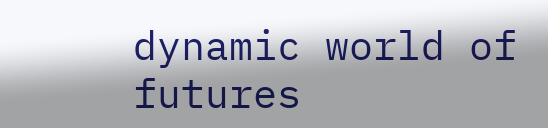dynamic world of futures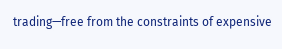trading—free from the constraints of expensive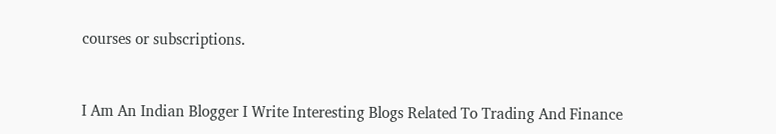courses or subscriptions.


I Am An Indian Blogger I Write Interesting Blogs Related To Trading And Finance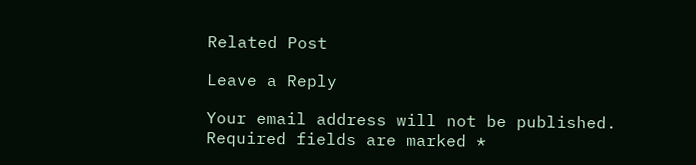Related Post

Leave a Reply

Your email address will not be published. Required fields are marked *